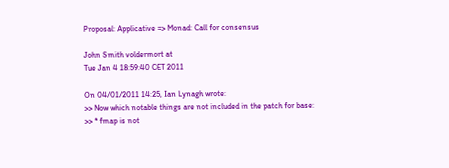Proposal: Applicative => Monad: Call for consensus

John Smith voldermort at
Tue Jan 4 18:59:40 CET 2011

On 04/01/2011 14:25, Ian Lynagh wrote:
>> Now which notable things are not included in the patch for base:
>> * fmap is not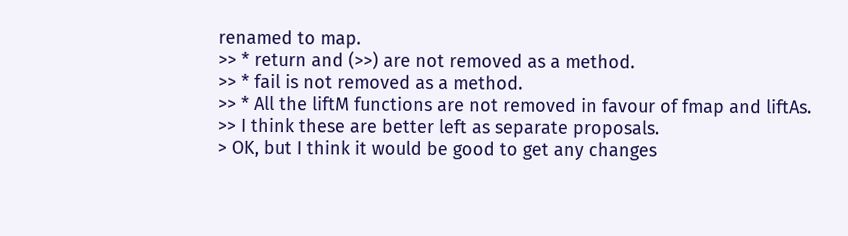renamed to map.
>> * return and (>>) are not removed as a method.
>> * fail is not removed as a method.
>> * All the liftM functions are not removed in favour of fmap and liftAs.
>> I think these are better left as separate proposals.
> OK, but I think it would be good to get any changes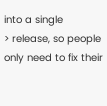into a single
> release, so people only need to fix their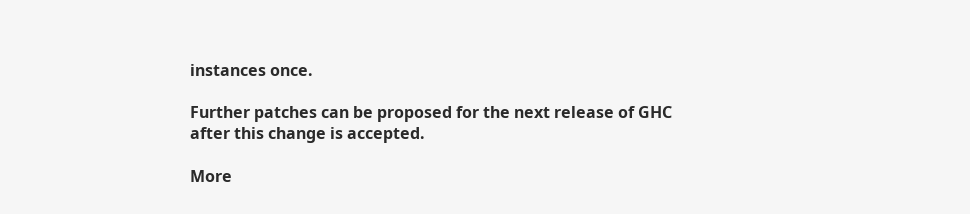instances once.

Further patches can be proposed for the next release of GHC after this change is accepted.

More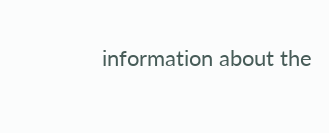information about the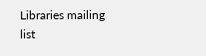Libraries mailing list